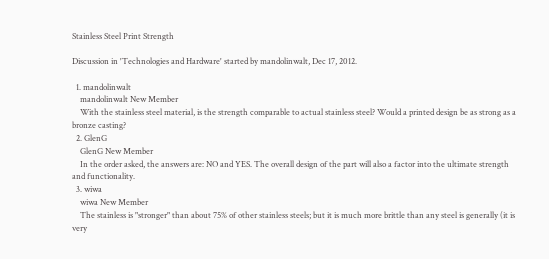Stainless Steel Print Strength

Discussion in 'Technologies and Hardware' started by mandolinwalt, Dec 17, 2012.

  1. mandolinwalt
    mandolinwalt New Member
    With the stainless steel material, is the strength comparable to actual stainless steel? Would a printed design be as strong as a bronze casting?
  2. GlenG
    GlenG New Member
    In the order asked, the answers are: NO and YES. The overall design of the part will also a factor into the ultimate strength and functionality.
  3. wiwa
    wiwa New Member
    The stainless is "stronger" than about 75% of other stainless steels; but it is much more brittle than any steel is generally (it is very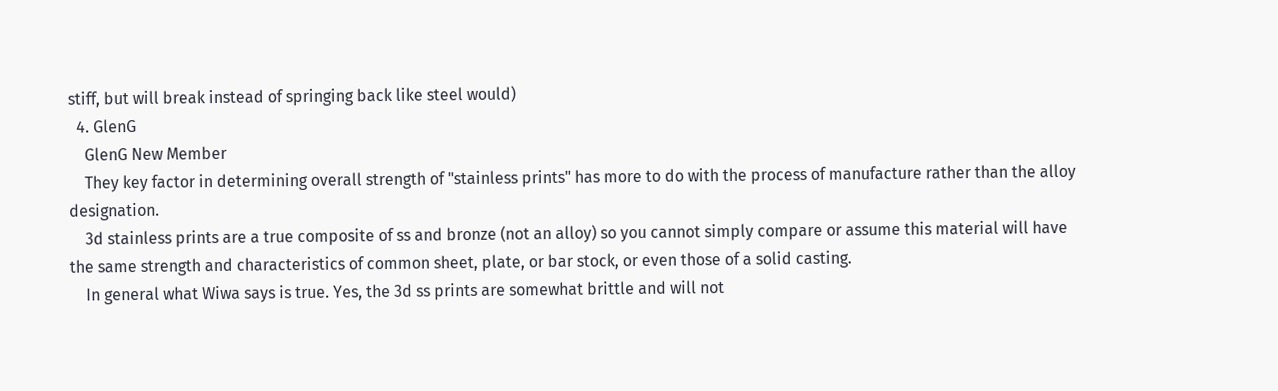stiff, but will break instead of springing back like steel would)
  4. GlenG
    GlenG New Member
    They key factor in determining overall strength of "stainless prints" has more to do with the process of manufacture rather than the alloy designation.
    3d stainless prints are a true composite of ss and bronze (not an alloy) so you cannot simply compare or assume this material will have the same strength and characteristics of common sheet, plate, or bar stock, or even those of a solid casting.
    In general what Wiwa says is true. Yes, the 3d ss prints are somewhat brittle and will not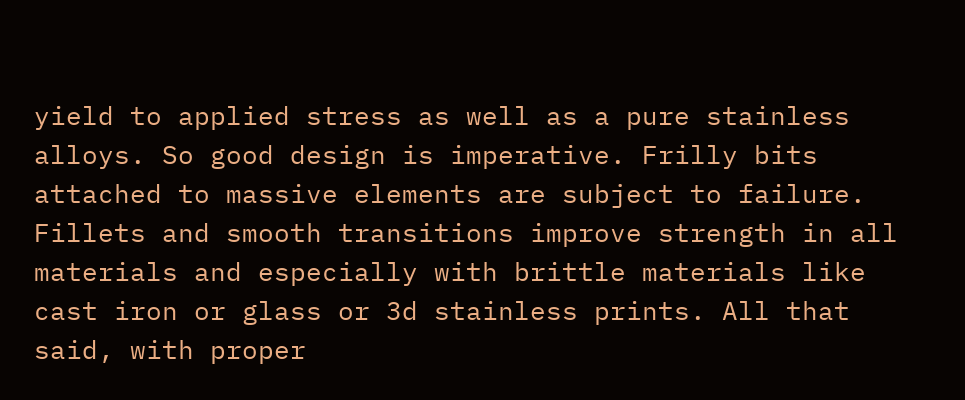yield to applied stress as well as a pure stainless alloys. So good design is imperative. Frilly bits attached to massive elements are subject to failure. Fillets and smooth transitions improve strength in all materials and especially with brittle materials like cast iron or glass or 3d stainless prints. All that said, with proper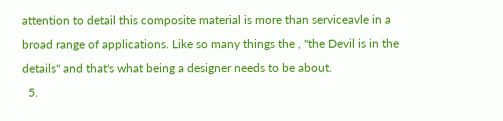attention to detail this composite material is more than serviceavle in a broad range of applications. Like so many things the , "the Devil is in the details" and that's what being a designer needs to be about.
  5.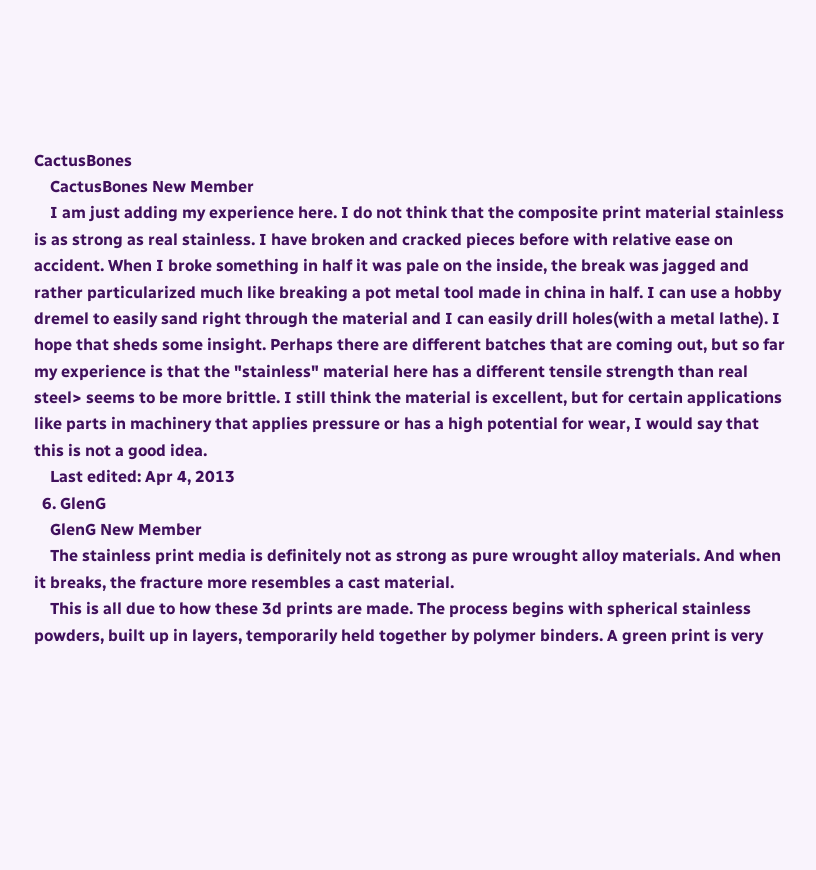CactusBones
    CactusBones New Member
    I am just adding my experience here. I do not think that the composite print material stainless is as strong as real stainless. I have broken and cracked pieces before with relative ease on accident. When I broke something in half it was pale on the inside, the break was jagged and rather particularized much like breaking a pot metal tool made in china in half. I can use a hobby dremel to easily sand right through the material and I can easily drill holes(with a metal lathe). I hope that sheds some insight. Perhaps there are different batches that are coming out, but so far my experience is that the "stainless" material here has a different tensile strength than real steel> seems to be more brittle. I still think the material is excellent, but for certain applications like parts in machinery that applies pressure or has a high potential for wear, I would say that this is not a good idea.
    Last edited: Apr 4, 2013
  6. GlenG
    GlenG New Member
    The stainless print media is definitely not as strong as pure wrought alloy materials. And when it breaks, the fracture more resembles a cast material.
    This is all due to how these 3d prints are made. The process begins with spherical stainless powders, built up in layers, temporarily held together by polymer binders. A green print is very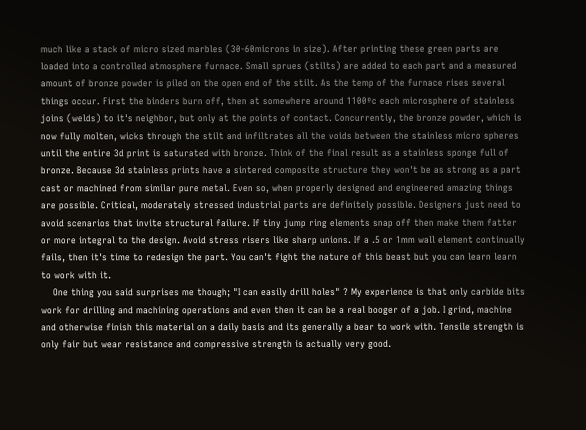much like a stack of micro sized marbles (30-60microns in size). After printing these green parts are loaded into a controlled atmosphere furnace. Small sprues (stilts) are added to each part and a measured amount of bronze powder is piled on the open end of the stilt. As the temp of the furnace rises several things occur. First the binders burn off, then at somewhere around 1100ºc each microsphere of stainless joins (welds) to it's neighbor, but only at the points of contact. Concurrently, the bronze powder, which is now fully molten, wicks through the stilt and infiltrates all the voids between the stainless micro spheres until the entire 3d print is saturated with bronze. Think of the final result as a stainless sponge full of bronze. Because 3d stainless prints have a sintered composite structure they won't be as strong as a part cast or machined from similar pure metal. Even so, when properly designed and engineered amazing things are possible. Critical, moderately stressed industrial parts are definitely possible. Designers just need to avoid scenarios that invite structural failure. If tiny jump ring elements snap off then make them fatter or more integral to the design. Avoid stress risers like sharp unions. If a .5 or 1mm wall element continually fails, then it's time to redesign the part. You can't fight the nature of this beast but you can learn learn to work with it.
    One thing you said surprises me though; "I can easily drill holes" ? My experience is that only carbide bits work for drilling and machining operations and even then it can be a real booger of a job. I grind, machine and otherwise finish this material on a daily basis and its generally a bear to work with. Tensile strength is only fair but wear resistance and compressive strength is actually very good.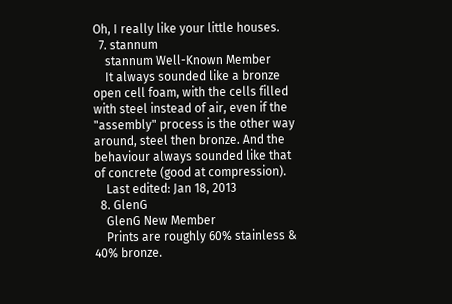Oh, I really like your little houses.
  7. stannum
    stannum Well-Known Member
    It always sounded like a bronze open cell foam, with the cells filled with steel instead of air, even if the "assembly" process is the other way around, steel then bronze. And the behaviour always sounded like that of concrete (good at compression).
    Last edited: Jan 18, 2013
  8. GlenG
    GlenG New Member
    Prints are roughly 60% stainless & 40% bronze.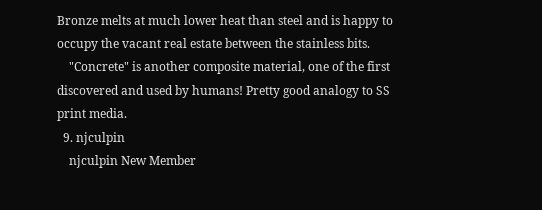Bronze melts at much lower heat than steel and is happy to occupy the vacant real estate between the stainless bits.
    "Concrete" is another composite material, one of the first discovered and used by humans! Pretty good analogy to SS print media.
  9. njculpin
    njculpin New Member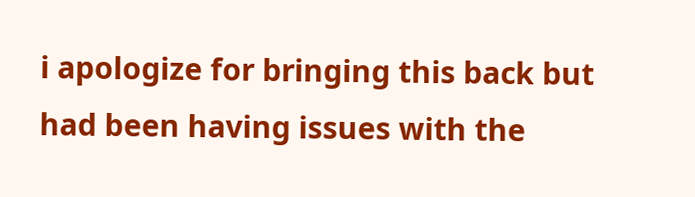i apologize for bringing this back but had been having issues with the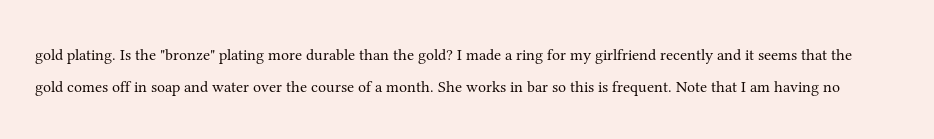gold plating. Is the "bronze" plating more durable than the gold? I made a ring for my girlfriend recently and it seems that the gold comes off in soap and water over the course of a month. She works in bar so this is frequent. Note that I am having no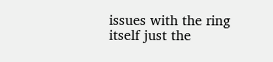issues with the ring itself just the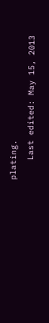plating.
    Last edited: May 15, 2013